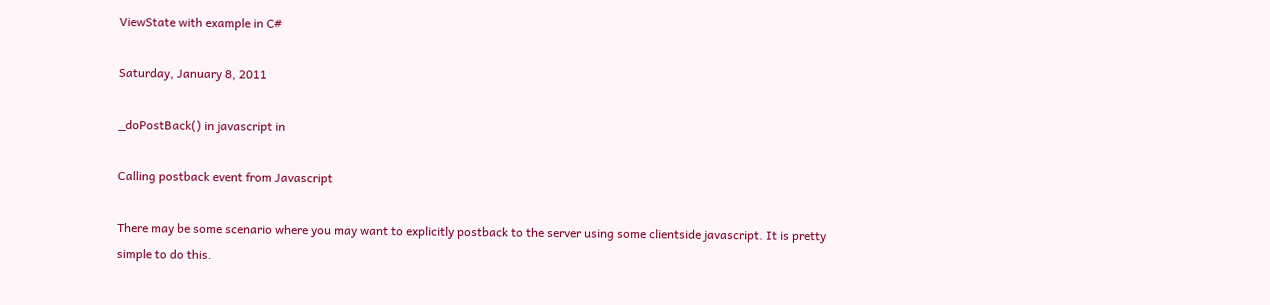ViewState with example in C#

Saturday, January 8, 2011

_doPostBack() in javascript in

Calling postback event from Javascript

There may be some scenario where you may want to explicitly postback to the server using some clientside javascript. It is pretty simple to do this.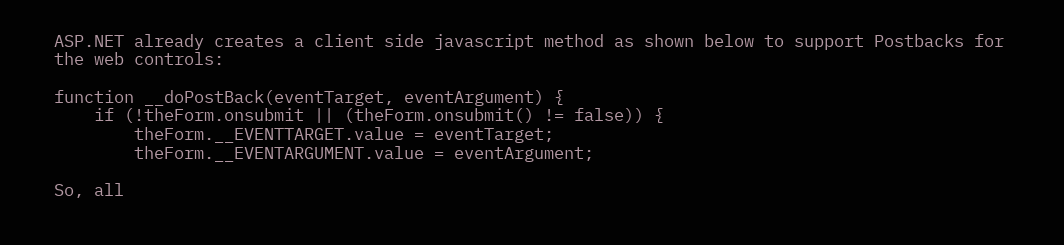ASP.NET already creates a client side javascript method as shown below to support Postbacks for the web controls:

function __doPostBack(eventTarget, eventArgument) {
    if (!theForm.onsubmit || (theForm.onsubmit() != false)) {
        theForm.__EVENTTARGET.value = eventTarget;
        theForm.__EVENTARGUMENT.value = eventArgument;

So, all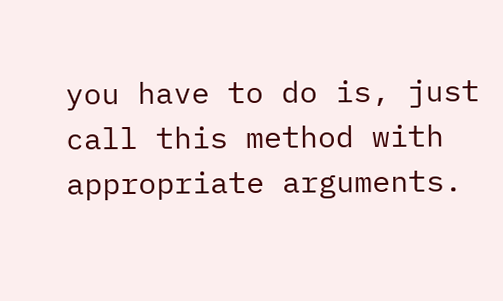you have to do is, just call this method with appropriate arguments.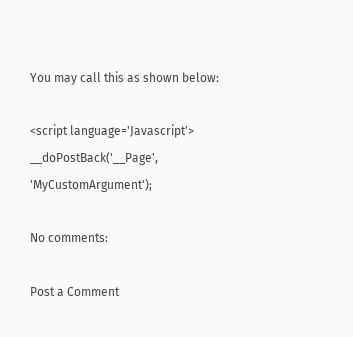You may call this as shown below:

<script language='Javascript'>
__doPostBack('__Page', 'MyCustomArgument');

No comments:

Post a Comment